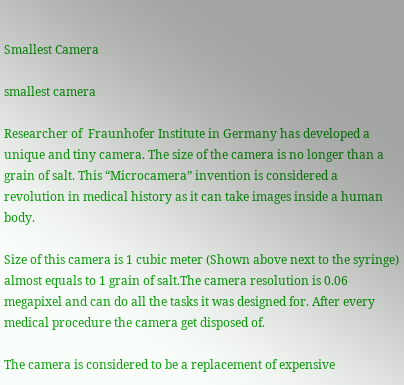Smallest Camera

smallest camera

Researcher of  Fraunhofer Institute in Germany has developed a unique and tiny camera. The size of the camera is no longer than a grain of salt. This “Microcamera” invention is considered a revolution in medical history as it can take images inside a human body.

Size of this camera is 1 cubic meter (Shown above next to the syringe) almost equals to 1 grain of salt.The camera resolution is 0.06 megapixel and can do all the tasks it was designed for. After every medical procedure the camera get disposed of.

The camera is considered to be a replacement of expensive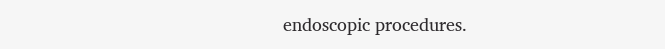endoscopic procedures.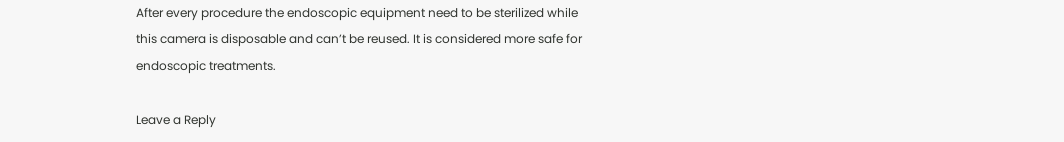After every procedure the endoscopic equipment need to be sterilized while this camera is disposable and can’t be reused. It is considered more safe for endoscopic treatments.

Leave a Reply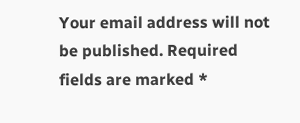Your email address will not be published. Required fields are marked *